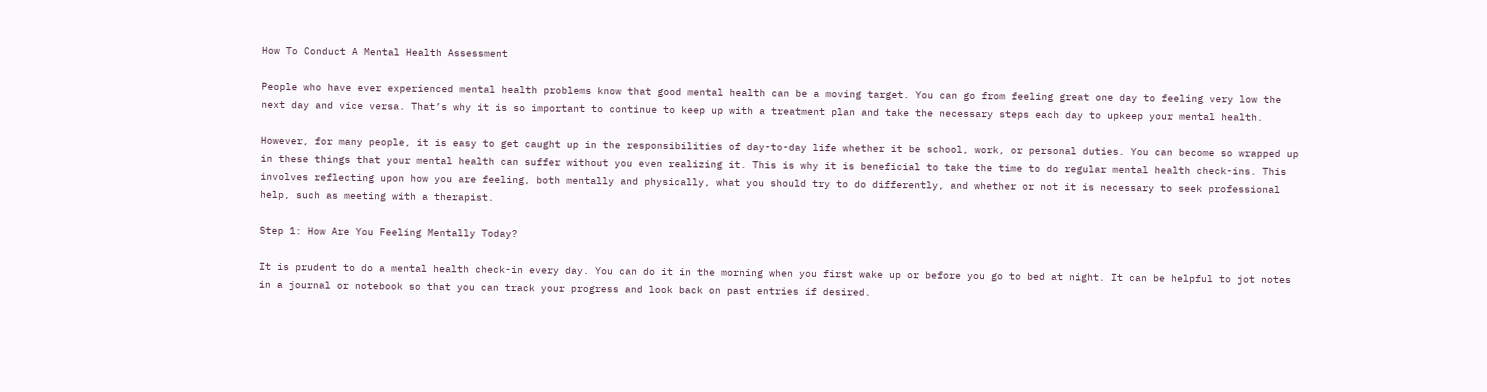How To Conduct A Mental Health Assessment

People who have ever experienced mental health problems know that good mental health can be a moving target. You can go from feeling great one day to feeling very low the next day and vice versa. That’s why it is so important to continue to keep up with a treatment plan and take the necessary steps each day to upkeep your mental health.

However, for many people, it is easy to get caught up in the responsibilities of day-to-day life whether it be school, work, or personal duties. You can become so wrapped up in these things that your mental health can suffer without you even realizing it. This is why it is beneficial to take the time to do regular mental health check-ins. This involves reflecting upon how you are feeling, both mentally and physically, what you should try to do differently, and whether or not it is necessary to seek professional help, such as meeting with a therapist.

Step 1: How Are You Feeling Mentally Today?

It is prudent to do a mental health check-in every day. You can do it in the morning when you first wake up or before you go to bed at night. It can be helpful to jot notes in a journal or notebook so that you can track your progress and look back on past entries if desired.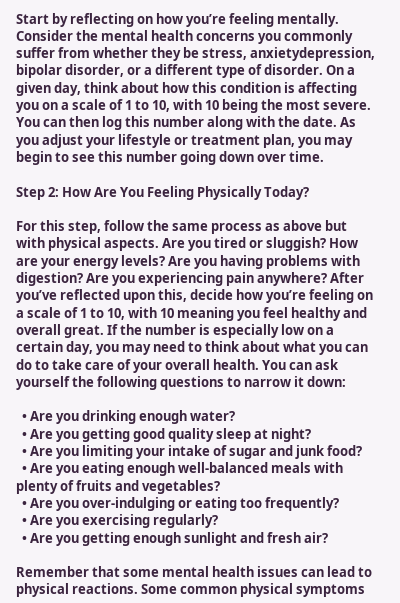Start by reflecting on how you’re feeling mentally. Consider the mental health concerns you commonly suffer from whether they be stress, anxietydepression, bipolar disorder, or a different type of disorder. On a given day, think about how this condition is affecting you on a scale of 1 to 10, with 10 being the most severe. You can then log this number along with the date. As you adjust your lifestyle or treatment plan, you may begin to see this number going down over time.

Step 2: How Are You Feeling Physically Today?

For this step, follow the same process as above but with physical aspects. Are you tired or sluggish? How are your energy levels? Are you having problems with digestion? Are you experiencing pain anywhere? After you’ve reflected upon this, decide how you’re feeling on a scale of 1 to 10, with 10 meaning you feel healthy and overall great. If the number is especially low on a certain day, you may need to think about what you can do to take care of your overall health. You can ask yourself the following questions to narrow it down:

  • Are you drinking enough water?
  • Are you getting good quality sleep at night?
  • Are you limiting your intake of sugar and junk food?
  • Are you eating enough well-balanced meals with plenty of fruits and vegetables?
  • Are you over-indulging or eating too frequently?
  • Are you exercising regularly?
  • Are you getting enough sunlight and fresh air?

Remember that some mental health issues can lead to physical reactions. Some common physical symptoms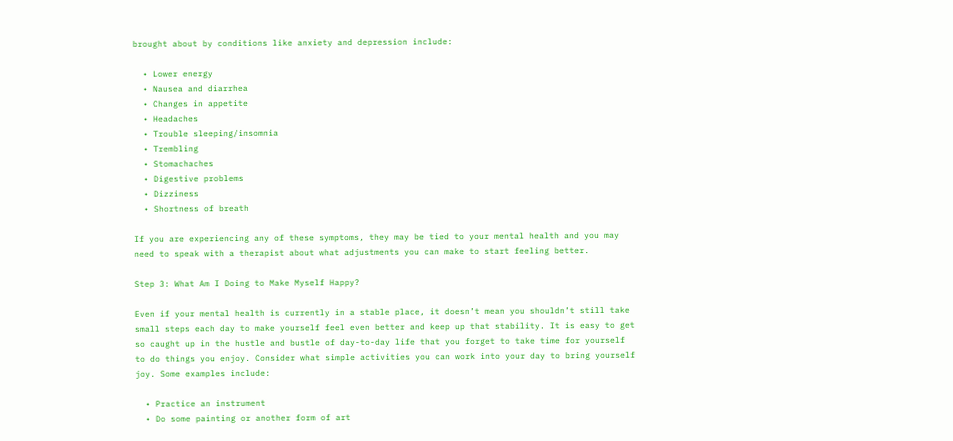brought about by conditions like anxiety and depression include:

  • Lower energy
  • Nausea and diarrhea
  • Changes in appetite
  • Headaches
  • Trouble sleeping/insomnia
  • Trembling
  • Stomachaches
  • Digestive problems
  • Dizziness
  • Shortness of breath

If you are experiencing any of these symptoms, they may be tied to your mental health and you may need to speak with a therapist about what adjustments you can make to start feeling better.

Step 3: What Am I Doing to Make Myself Happy?

Even if your mental health is currently in a stable place, it doesn’t mean you shouldn’t still take small steps each day to make yourself feel even better and keep up that stability. It is easy to get so caught up in the hustle and bustle of day-to-day life that you forget to take time for yourself to do things you enjoy. Consider what simple activities you can work into your day to bring yourself joy. Some examples include:

  • Practice an instrument
  • Do some painting or another form of art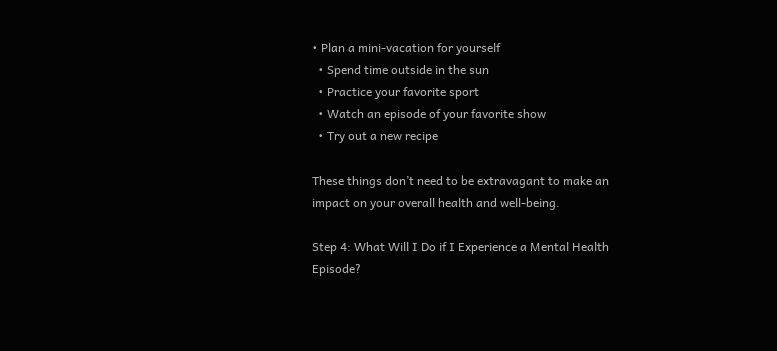• Plan a mini-vacation for yourself
  • Spend time outside in the sun
  • Practice your favorite sport
  • Watch an episode of your favorite show
  • Try out a new recipe

These things don’t need to be extravagant to make an impact on your overall health and well-being.

Step 4: What Will I Do if I Experience a Mental Health Episode?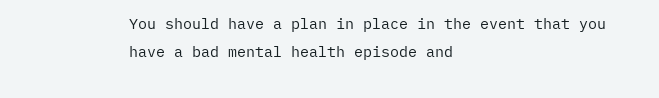You should have a plan in place in the event that you have a bad mental health episode and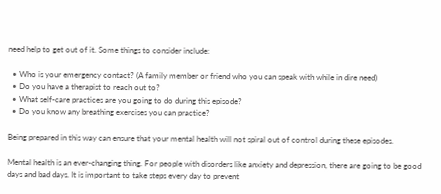need help to get out of it. Some things to consider include:

  • Who is your emergency contact? (A family member or friend who you can speak with while in dire need)
  • Do you have a therapist to reach out to?
  • What self-care practices are you going to do during this episode?
  • Do you know any breathing exercises you can practice?

Being prepared in this way can ensure that your mental health will not spiral out of control during these episodes.

Mental health is an ever-changing thing. For people with disorders like anxiety and depression, there are going to be good days and bad days. It is important to take steps every day to prevent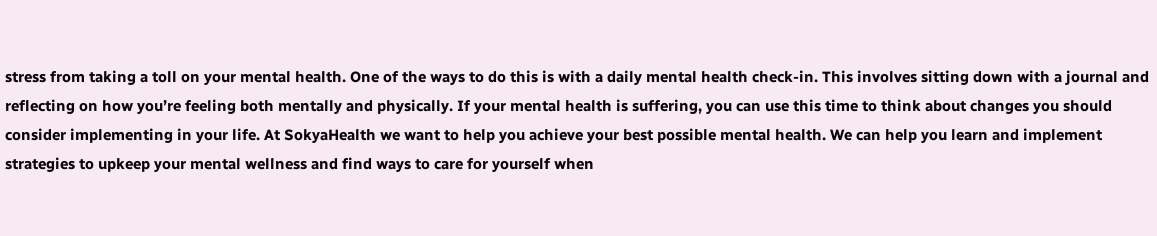stress from taking a toll on your mental health. One of the ways to do this is with a daily mental health check-in. This involves sitting down with a journal and reflecting on how you’re feeling both mentally and physically. If your mental health is suffering, you can use this time to think about changes you should consider implementing in your life. At SokyaHealth we want to help you achieve your best possible mental health. We can help you learn and implement strategies to upkeep your mental wellness and find ways to care for yourself when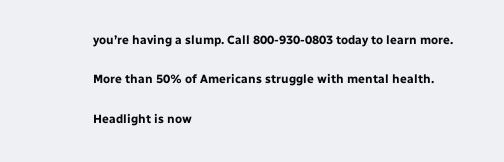you’re having a slump. Call 800-930-0803 today to learn more.

More than 50% of Americans struggle with mental health.

Headlight is now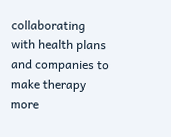collaborating with health plans and companies to make therapy more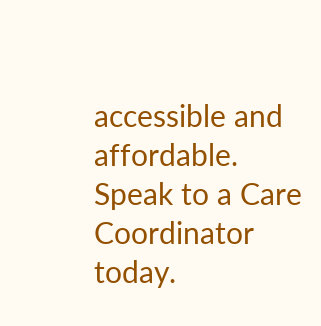accessible and affordable. Speak to a Care Coordinator today.